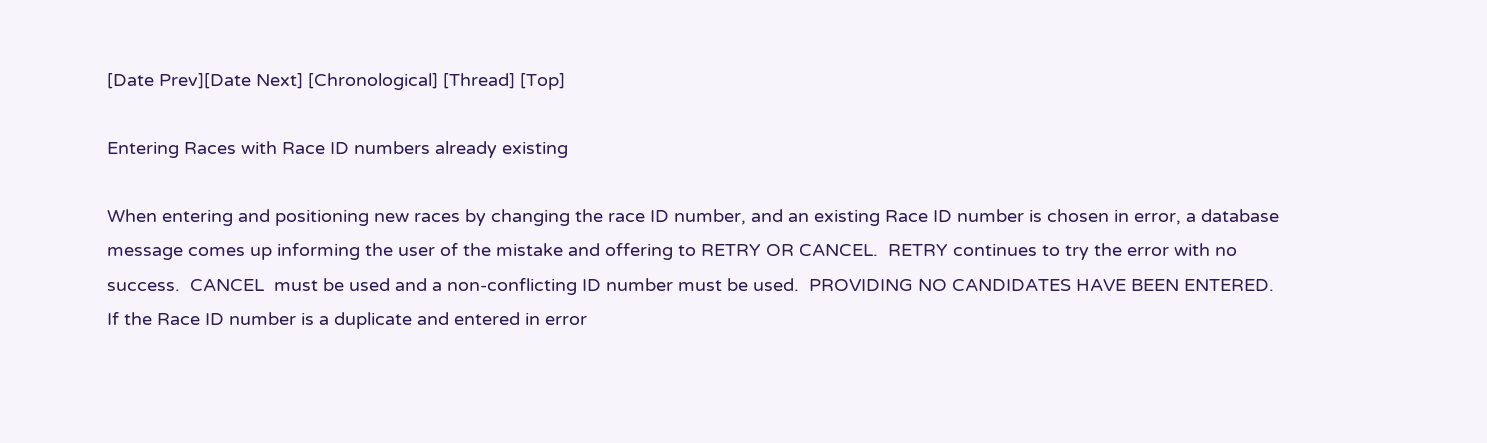[Date Prev][Date Next] [Chronological] [Thread] [Top]

Entering Races with Race ID numbers already existing

When entering and positioning new races by changing the race ID number, and an existing Race ID number is chosen in error, a database message comes up informing the user of the mistake and offering to RETRY OR CANCEL.  RETRY continues to try the error with no success.  CANCEL  must be used and a non-conflicting ID number must be used.  PROVIDING NO CANDIDATES HAVE BEEN ENTERED.
If the Race ID number is a duplicate and entered in error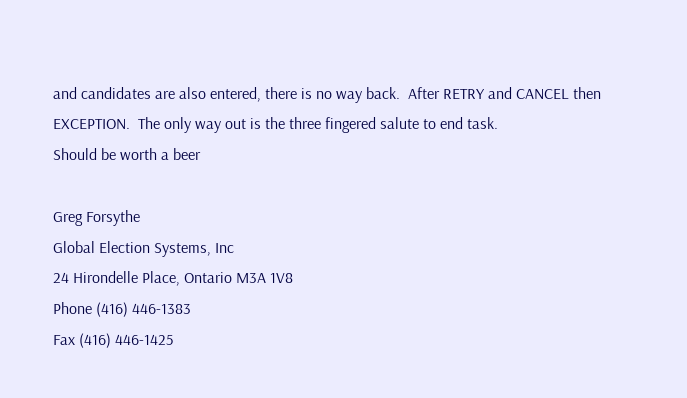and candidates are also entered, there is no way back.  After RETRY and CANCEL then EXCEPTION.  The only way out is the three fingered salute to end task.
Should be worth a beer

Greg Forsythe
Global Election Systems, Inc
24 Hirondelle Place, Ontario M3A 1V8
Phone (416) 446-1383
Fax (416) 446-1425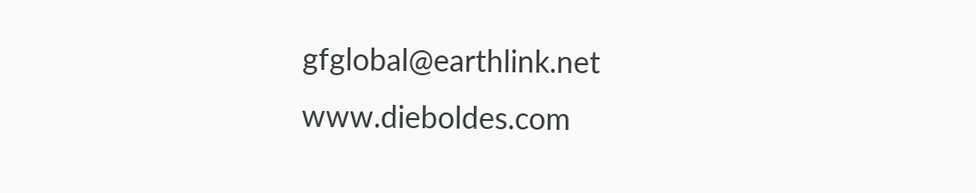gfglobal@earthlink.net      www.dieboldes.com